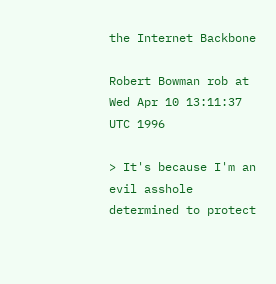the Internet Backbone

Robert Bowman rob at
Wed Apr 10 13:11:37 UTC 1996

> It's because I'm an evil asshole determined to protect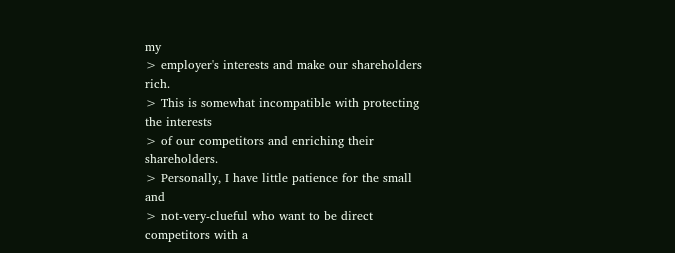my
> employer's interests and make our shareholders rich.
> This is somewhat incompatible with protecting the interests
> of our competitors and enriching their shareholders.
> Personally, I have little patience for the small and
> not-very-clueful who want to be direct competitors with a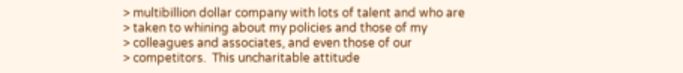> multibillion dollar company with lots of talent and who are
> taken to whining about my policies and those of my
> colleagues and associates, and even those of our
> competitors.  This uncharitable attitude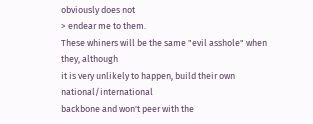obviously does not
> endear me to them.
These whiners will be the same "evil asshole" when they, although
it is very unlikely to happen, build their own national/international
backbone and won't peer with the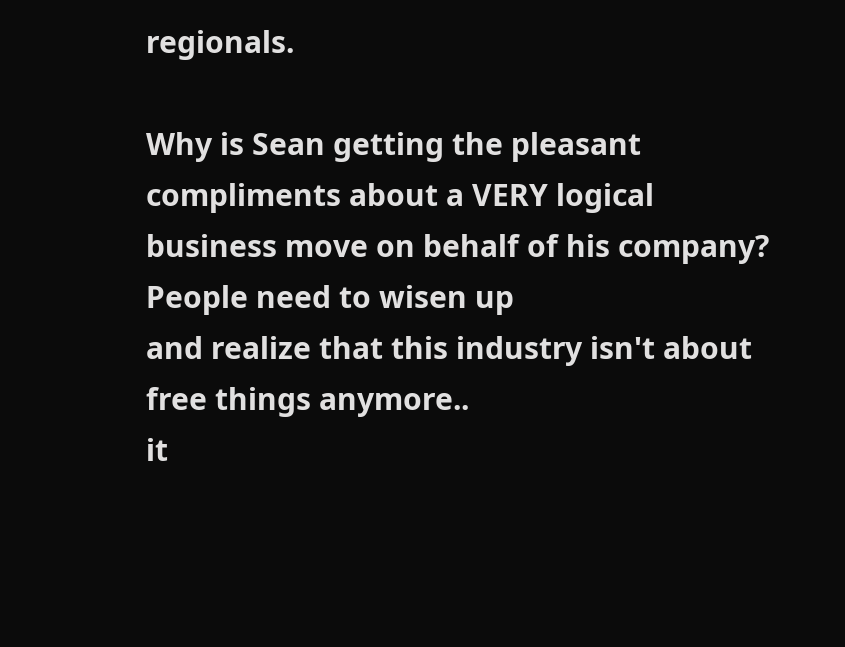regionals.

Why is Sean getting the pleasant compliments about a VERY logical
business move on behalf of his company?  People need to wisen up
and realize that this industry isn't about free things anymore..
it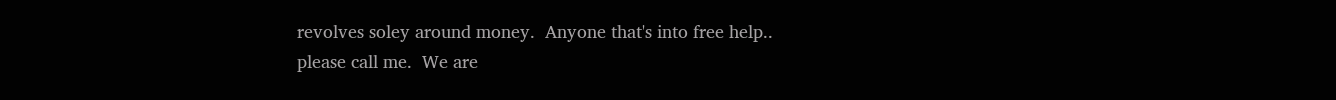revolves soley around money.  Anyone that's into free help..
please call me.  We are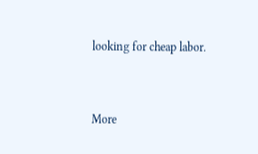looking for cheap labor.


More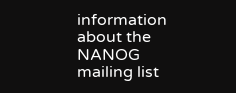information about the NANOG mailing list